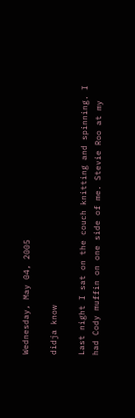Wednesday, May 04, 2005

didja know

Last night I sat on the couch knitting and spinning. I had Cody muffin on one side of me. Stevie Roo at my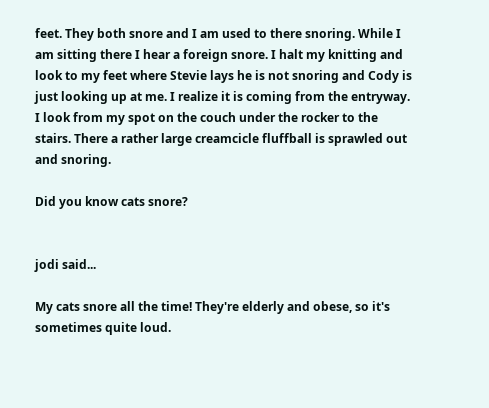feet. They both snore and I am used to there snoring. While I am sitting there I hear a foreign snore. I halt my knitting and look to my feet where Stevie lays he is not snoring and Cody is just looking up at me. I realize it is coming from the entryway. I look from my spot on the couch under the rocker to the stairs. There a rather large creamcicle fluffball is sprawled out and snoring.

Did you know cats snore?


jodi said...

My cats snore all the time! They're elderly and obese, so it's sometimes quite loud.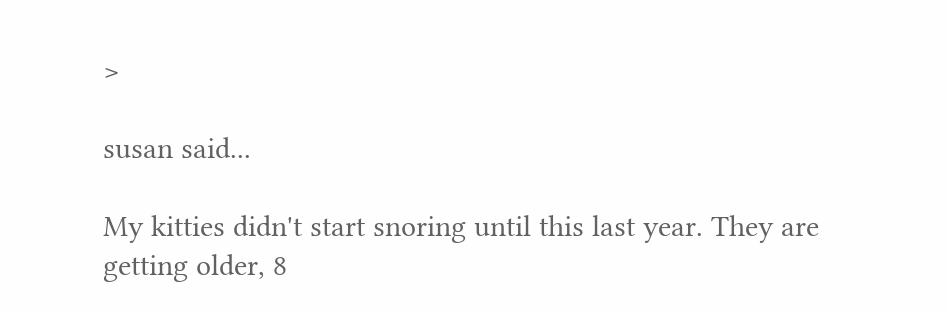>

susan said...

My kitties didn't start snoring until this last year. They are getting older, 8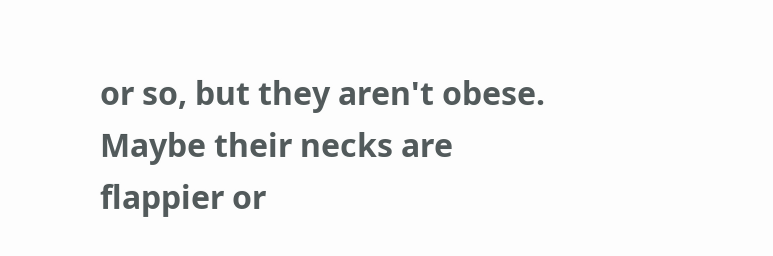or so, but they aren't obese. Maybe their necks are flappier or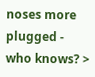noses more plugged - who knows? >